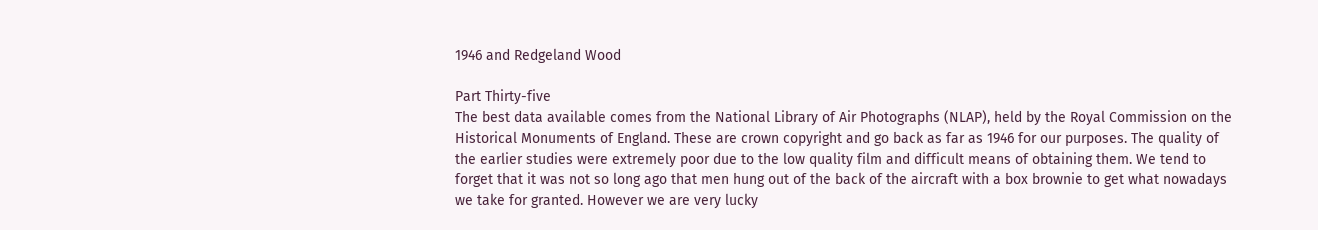1946 and Redgeland Wood

Part Thirty-five
The best data available comes from the National Library of Air Photographs (NLAP), held by the Royal Commission on the Historical Monuments of England. These are crown copyright and go back as far as 1946 for our purposes. The quality of the earlier studies were extremely poor due to the low quality film and difficult means of obtaining them. We tend to forget that it was not so long ago that men hung out of the back of the aircraft with a box brownie to get what nowadays we take for granted. However we are very lucky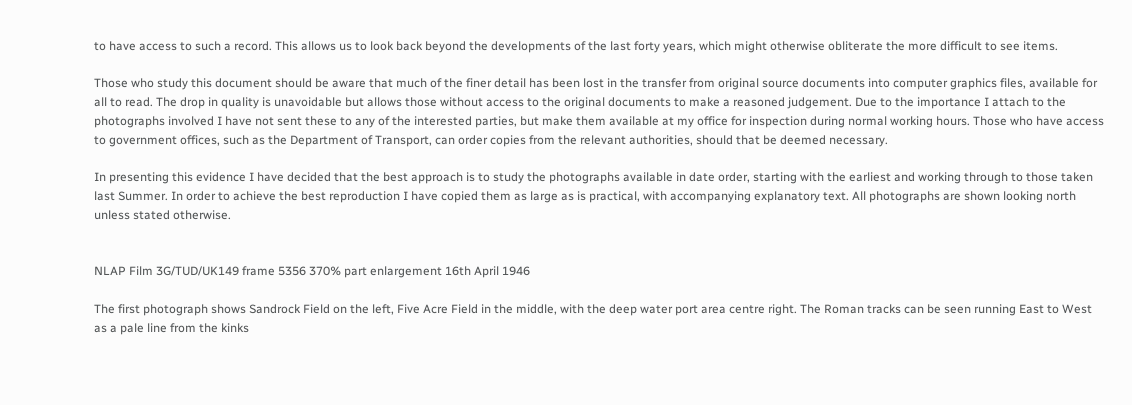to have access to such a record. This allows us to look back beyond the developments of the last forty years, which might otherwise obliterate the more difficult to see items.

Those who study this document should be aware that much of the finer detail has been lost in the transfer from original source documents into computer graphics files, available for all to read. The drop in quality is unavoidable but allows those without access to the original documents to make a reasoned judgement. Due to the importance I attach to the photographs involved I have not sent these to any of the interested parties, but make them available at my office for inspection during normal working hours. Those who have access to government offices, such as the Department of Transport, can order copies from the relevant authorities, should that be deemed necessary.

In presenting this evidence I have decided that the best approach is to study the photographs available in date order, starting with the earliest and working through to those taken last Summer. In order to achieve the best reproduction I have copied them as large as is practical, with accompanying explanatory text. All photographs are shown looking north unless stated otherwise.


NLAP Film 3G/TUD/UK149 frame 5356 370% part enlargement 16th April 1946

The first photograph shows Sandrock Field on the left, Five Acre Field in the middle, with the deep water port area centre right. The Roman tracks can be seen running East to West as a pale line from the kinks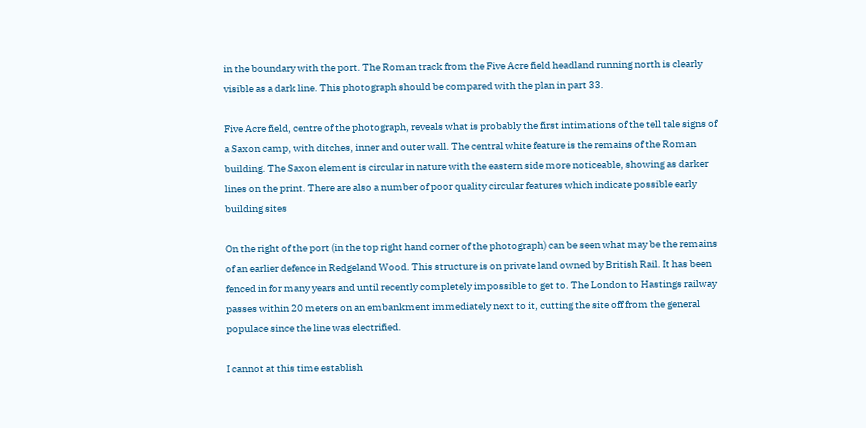in the boundary with the port. The Roman track from the Five Acre field headland running north is clearly visible as a dark line. This photograph should be compared with the plan in part 33.

Five Acre field, centre of the photograph, reveals what is probably the first intimations of the tell tale signs of a Saxon camp, with ditches, inner and outer wall. The central white feature is the remains of the Roman building. The Saxon element is circular in nature with the eastern side more noticeable, showing as darker lines on the print. There are also a number of poor quality circular features which indicate possible early building sites

On the right of the port (in the top right hand corner of the photograph) can be seen what may be the remains of an earlier defence in Redgeland Wood. This structure is on private land owned by British Rail. It has been fenced in for many years and until recently completely impossible to get to. The London to Hastings railway passes within 20 meters on an embankment immediately next to it, cutting the site off from the general populace since the line was electrified.

I cannot at this time establish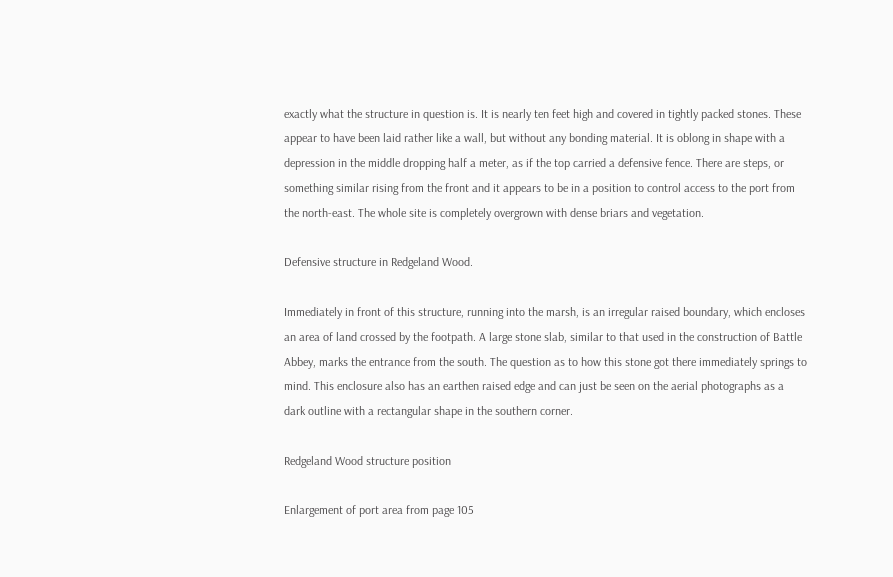exactly what the structure in question is. It is nearly ten feet high and covered in tightly packed stones. These appear to have been laid rather like a wall, but without any bonding material. It is oblong in shape with a depression in the middle dropping half a meter, as if the top carried a defensive fence. There are steps, or something similar rising from the front and it appears to be in a position to control access to the port from the north-east. The whole site is completely overgrown with dense briars and vegetation.

Defensive structure in Redgeland Wood.

Immediately in front of this structure, running into the marsh, is an irregular raised boundary, which encloses an area of land crossed by the footpath. A large stone slab, similar to that used in the construction of Battle Abbey, marks the entrance from the south. The question as to how this stone got there immediately springs to mind. This enclosure also has an earthen raised edge and can just be seen on the aerial photographs as a dark outline with a rectangular shape in the southern corner.

Redgeland Wood structure position

Enlargement of port area from page 105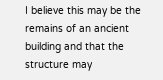I believe this may be the remains of an ancient building and that the structure may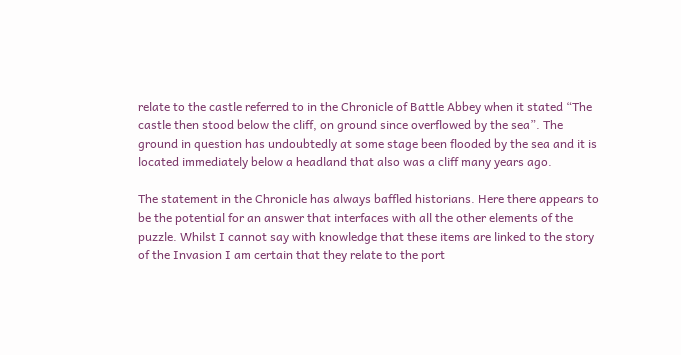relate to the castle referred to in the Chronicle of Battle Abbey when it stated “The castle then stood below the cliff, on ground since overflowed by the sea”. The ground in question has undoubtedly at some stage been flooded by the sea and it is located immediately below a headland that also was a cliff many years ago.

The statement in the Chronicle has always baffled historians. Here there appears to be the potential for an answer that interfaces with all the other elements of the puzzle. Whilst I cannot say with knowledge that these items are linked to the story of the Invasion I am certain that they relate to the port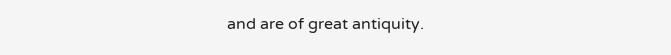and are of great antiquity.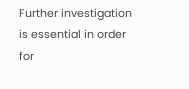Further investigation is essential in order for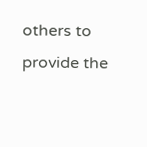others to provide the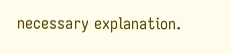necessary explanation.